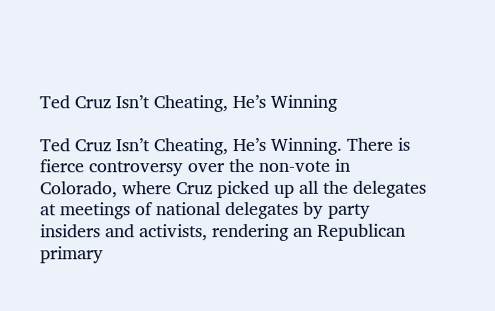Ted Cruz Isn’t Cheating, He’s Winning

Ted Cruz Isn’t Cheating, He’s Winning. There is fierce controversy over the non-vote in Colorado, where Cruz picked up all the delegates at meetings of national delegates by party insiders and activists, rendering an Republican primary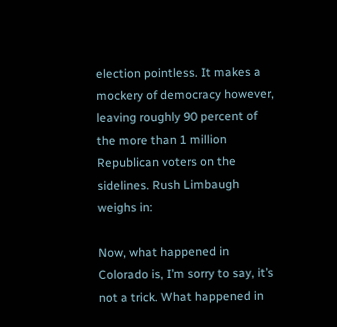election pointless. It makes a mockery of democracy however, leaving roughly 90 percent of the more than 1 million Republican voters on the sidelines. Rush Limbaugh weighs in:

Now, what happened in Colorado is, I’m sorry to say, it’s not a trick. What happened in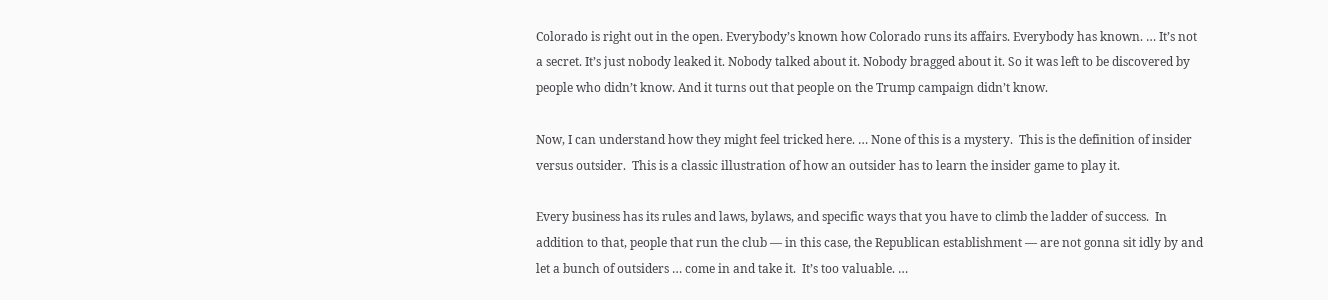Colorado is right out in the open. Everybody’s known how Colorado runs its affairs. Everybody has known. … It’s not a secret. It’s just nobody leaked it. Nobody talked about it. Nobody bragged about it. So it was left to be discovered by people who didn’t know. And it turns out that people on the Trump campaign didn’t know.

Now, I can understand how they might feel tricked here. … None of this is a mystery.  This is the definition of insider versus outsider.  This is a classic illustration of how an outsider has to learn the insider game to play it.

Every business has its rules and laws, bylaws, and specific ways that you have to climb the ladder of success.  In addition to that, people that run the club — in this case, the Republican establishment — are not gonna sit idly by and let a bunch of outsiders … come in and take it.  It’s too valuable. …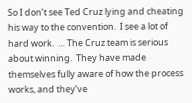So I don’t see Ted Cruz lying and cheating his way to the convention.  I see a lot of hard work.  … The Cruz team is serious about winning.  They have made themselves fully aware of how the process works, and they’ve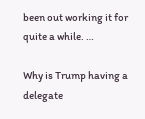been out working it for quite a while. …

Why is Trump having a delegate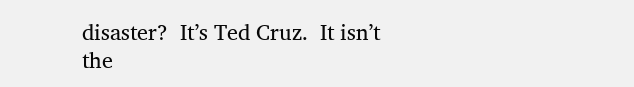disaster?  It’s Ted Cruz.  It isn’t the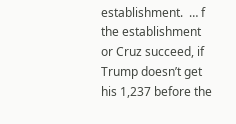establishment.  … f the establishment or Cruz succeed, if Trump doesn’t get his 1,237 before the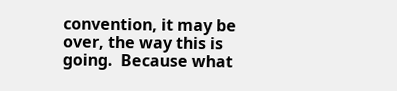convention, it may be over, the way this is going.  Because what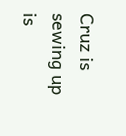Cruz is sewing up is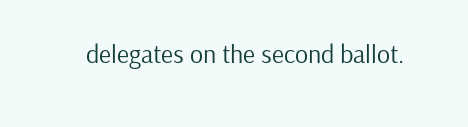delegates on the second ballot.